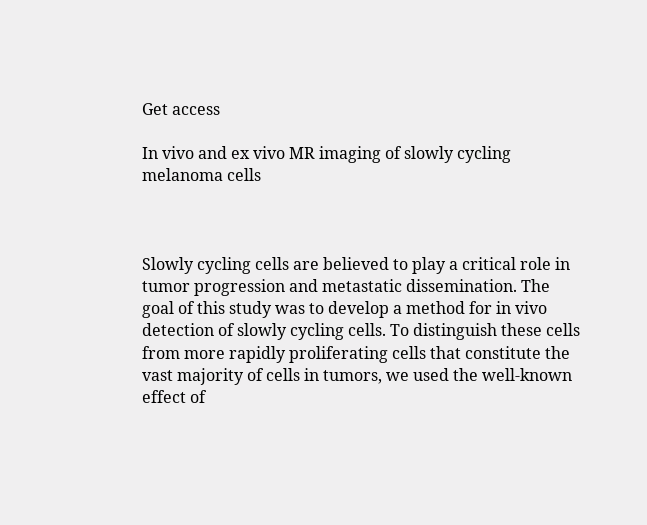Get access

In vivo and ex vivo MR imaging of slowly cycling melanoma cells



Slowly cycling cells are believed to play a critical role in tumor progression and metastatic dissemination. The goal of this study was to develop a method for in vivo detection of slowly cycling cells. To distinguish these cells from more rapidly proliferating cells that constitute the vast majority of cells in tumors, we used the well-known effect of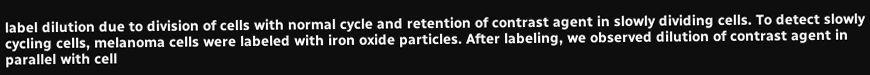label dilution due to division of cells with normal cycle and retention of contrast agent in slowly dividing cells. To detect slowly cycling cells, melanoma cells were labeled with iron oxide particles. After labeling, we observed dilution of contrast agent in parallel with cell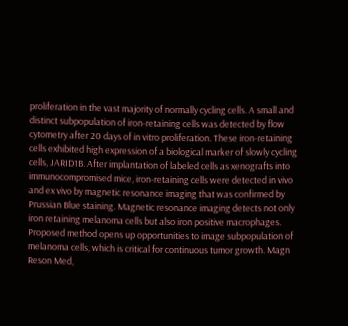proliferation in the vast majority of normally cycling cells. A small and distinct subpopulation of iron-retaining cells was detected by flow cytometry after 20 days of in vitro proliferation. These iron-retaining cells exhibited high expression of a biological marker of slowly cycling cells, JARID1B. After implantation of labeled cells as xenografts into immunocompromised mice, iron-retaining cells were detected in vivo and ex vivo by magnetic resonance imaging that was confirmed by Prussian Blue staining. Magnetic resonance imaging detects not only iron retaining melanoma cells but also iron positive macrophages. Proposed method opens up opportunities to image subpopulation of melanoma cells, which is critical for continuous tumor growth. Magn Reson Med,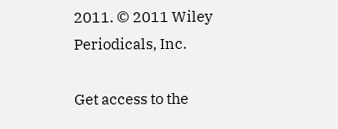2011. © 2011 Wiley Periodicals, Inc.

Get access to the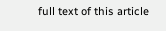full text of this article